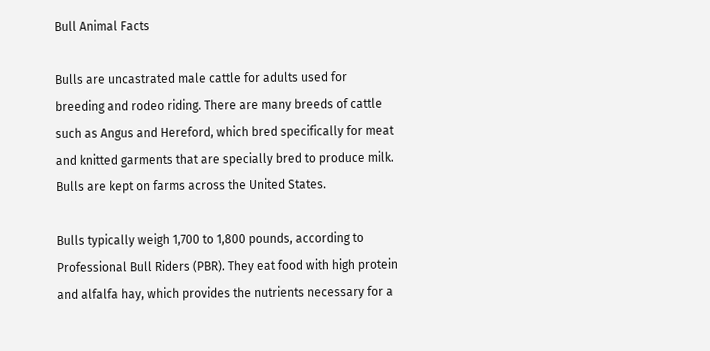Bull Animal Facts

Bulls are uncastrated male cattle for adults used for breeding and rodeo riding. There are many breeds of cattle such as Angus and Hereford, which bred specifically for meat and knitted garments that are specially bred to produce milk. Bulls are kept on farms across the United States.

Bulls typically weigh 1,700 to 1,800 pounds, according to Professional Bull Riders (PBR). They eat food with high protein and alfalfa hay, which provides the nutrients necessary for a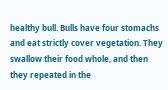healthy bull. Bulls have four stomachs and eat strictly cover vegetation. They swallow their food whole, and then they repeated in the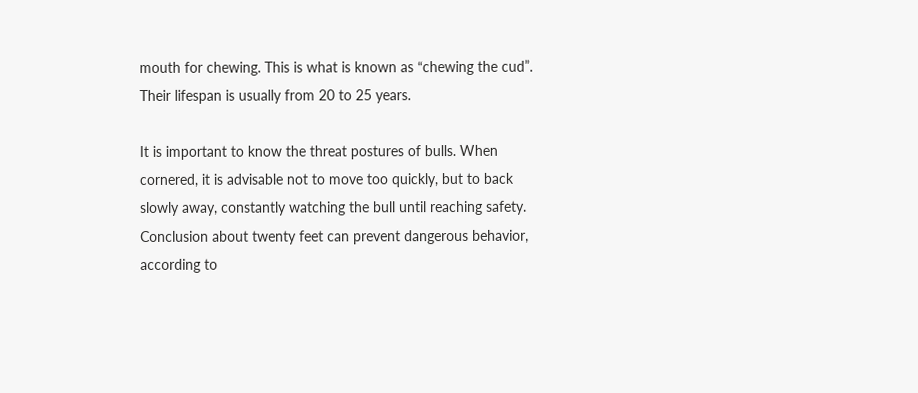mouth for chewing. This is what is known as “chewing the cud”. Their lifespan is usually from 20 to 25 years.

It is important to know the threat postures of bulls. When cornered, it is advisable not to move too quickly, but to back slowly away, constantly watching the bull until reaching safety. Conclusion about twenty feet can prevent dangerous behavior, according to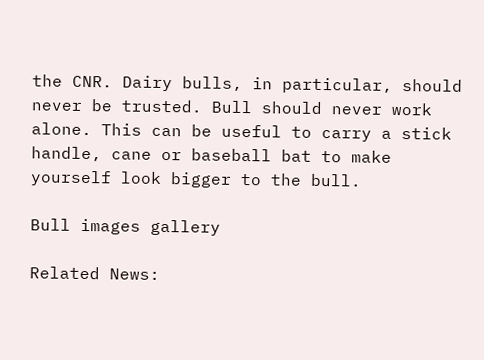the CNR. Dairy bulls, in particular, should never be trusted. Bull should never work alone. This can be useful to carry a stick handle, cane or baseball bat to make yourself look bigger to the bull.

Bull images gallery

Related News: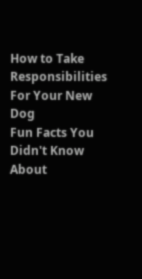How to Take Responsibilities For Your New Dog
Fun Facts You Didn't Know About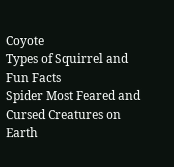Coyote
Types of Squirrel and Fun Facts
Spider Most Feared and Cursed Creatures on Earth